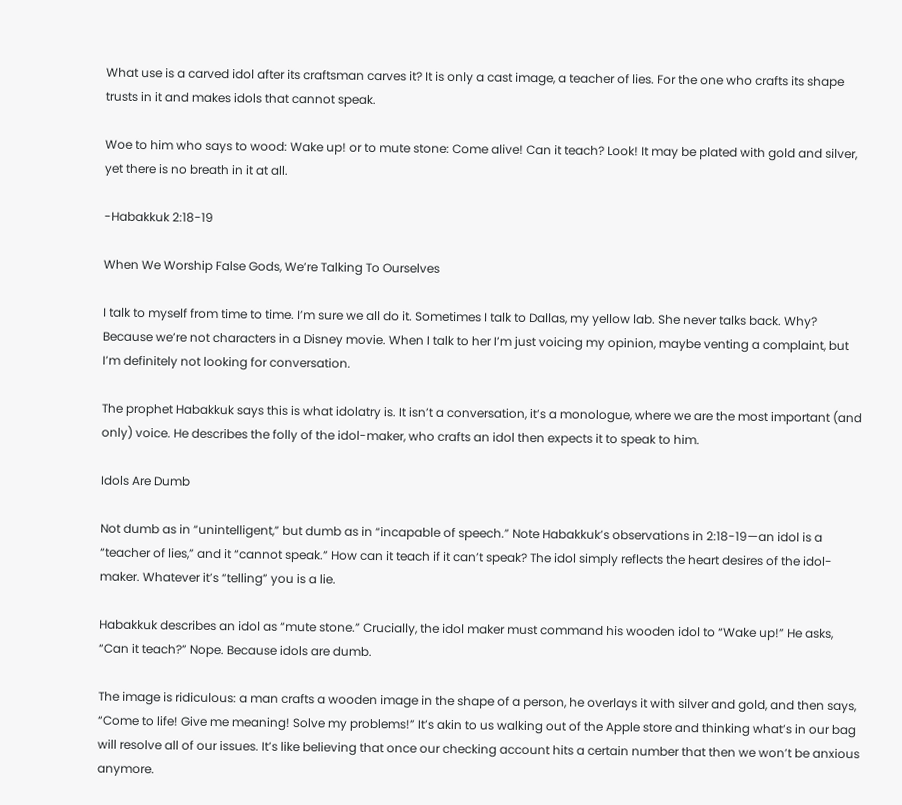What use is a carved idol after its craftsman carves it? It is only a cast image, a teacher of lies. For the one who crafts its shape trusts in it and makes idols that cannot speak.

Woe to him who says to wood: Wake up! or to mute stone: Come alive! Can it teach? Look! It may be plated with gold and silver, yet there is no breath in it at all.

-Habakkuk 2:18-19

When We Worship False Gods, We’re Talking To Ourselves

I talk to myself from time to time. I’m sure we all do it. Sometimes I talk to Dallas, my yellow lab. She never talks back. Why? Because we’re not characters in a Disney movie. When I talk to her I’m just voicing my opinion, maybe venting a complaint, but I’m definitely not looking for conversation.

The prophet Habakkuk says this is what idolatry is. It isn’t a conversation, it’s a monologue, where we are the most important (and only) voice. He describes the folly of the idol-maker, who crafts an idol then expects it to speak to him.

Idols Are Dumb

Not dumb as in “unintelligent,” but dumb as in “incapable of speech.” Note Habakkuk’s observations in 2:18-19—an idol is a “teacher of lies,” and it “cannot speak.” How can it teach if it can’t speak? The idol simply reflects the heart desires of the idol-maker. Whatever it’s “telling” you is a lie.

Habakkuk describes an idol as “mute stone.” Crucially, the idol maker must command his wooden idol to “Wake up!” He asks, “Can it teach?” Nope. Because idols are dumb.

The image is ridiculous: a man crafts a wooden image in the shape of a person, he overlays it with silver and gold, and then says, “Come to life! Give me meaning! Solve my problems!” It’s akin to us walking out of the Apple store and thinking what’s in our bag will resolve all of our issues. It’s like believing that once our checking account hits a certain number that then we won’t be anxious anymore.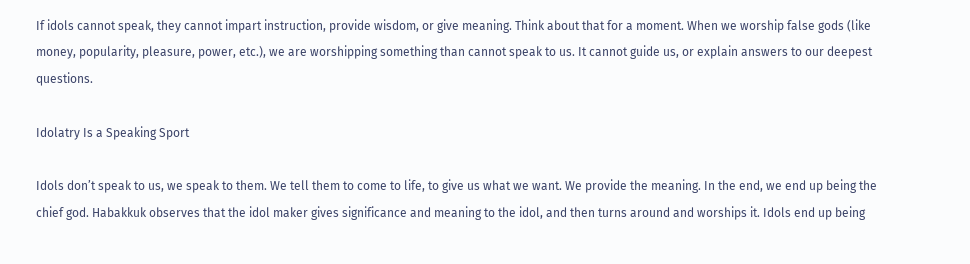If idols cannot speak, they cannot impart instruction, provide wisdom, or give meaning. Think about that for a moment. When we worship false gods (like money, popularity, pleasure, power, etc.), we are worshipping something than cannot speak to us. It cannot guide us, or explain answers to our deepest questions.

Idolatry Is a Speaking Sport

Idols don’t speak to us, we speak to them. We tell them to come to life, to give us what we want. We provide the meaning. In the end, we end up being the chief god. Habakkuk observes that the idol maker gives significance and meaning to the idol, and then turns around and worships it. Idols end up being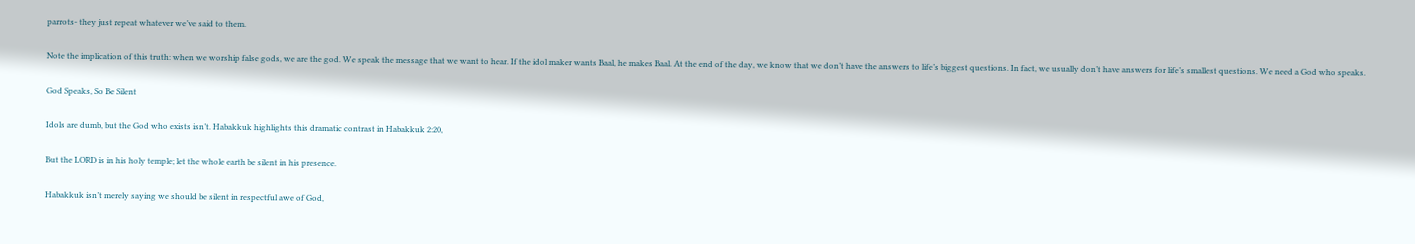parrots- they just repeat whatever we’ve said to them.

Note the implication of this truth: when we worship false gods, we are the god. We speak the message that we want to hear. If the idol maker wants Baal, he makes Baal. At the end of the day, we know that we don’t have the answers to life’s biggest questions. In fact, we usually don’t have answers for life’s smallest questions. We need a God who speaks.

God Speaks, So Be Silent

Idols are dumb, but the God who exists isn’t. Habakkuk highlights this dramatic contrast in Habakkuk 2:20,

But the LORD is in his holy temple; let the whole earth be silent in his presence.

Habakkuk isn’t merely saying we should be silent in respectful awe of God,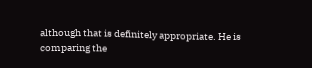although that is definitely appropriate. He is comparing the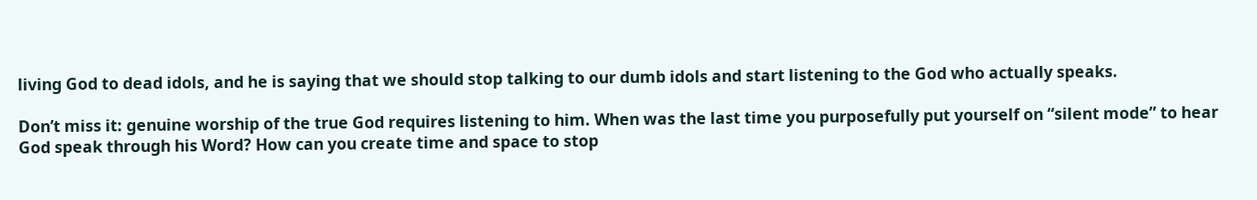living God to dead idols, and he is saying that we should stop talking to our dumb idols and start listening to the God who actually speaks.

Don’t miss it: genuine worship of the true God requires listening to him. When was the last time you purposefully put yourself on “silent mode” to hear God speak through his Word? How can you create time and space to stop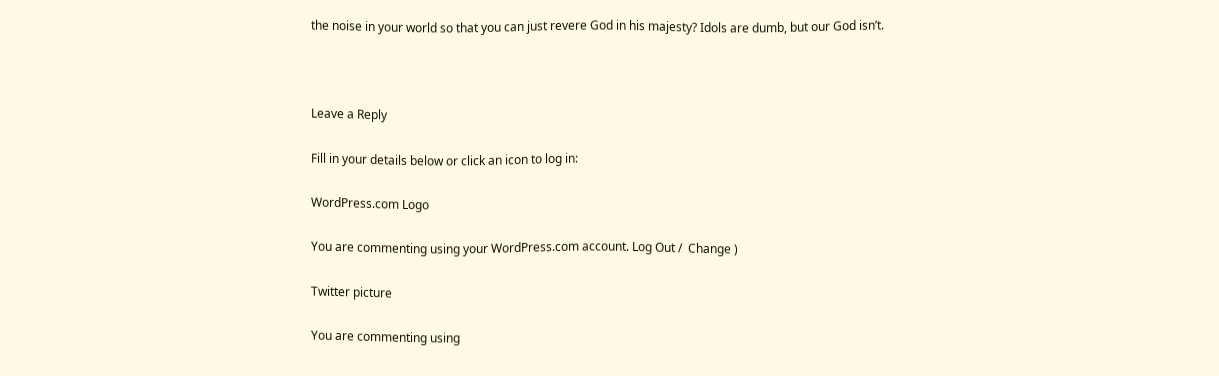the noise in your world so that you can just revere God in his majesty? Idols are dumb, but our God isn’t.



Leave a Reply

Fill in your details below or click an icon to log in:

WordPress.com Logo

You are commenting using your WordPress.com account. Log Out /  Change )

Twitter picture

You are commenting using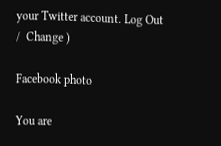your Twitter account. Log Out /  Change )

Facebook photo

You are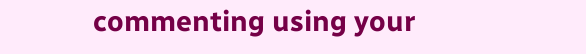commenting using your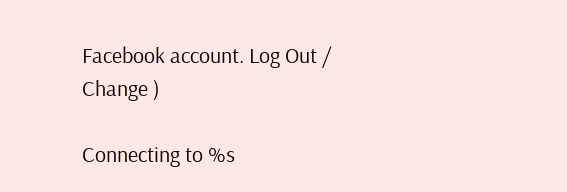Facebook account. Log Out /  Change )

Connecting to %s